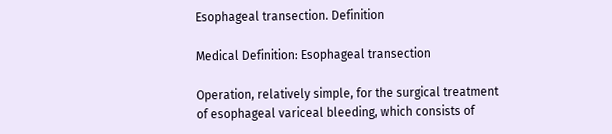Esophageal transection. Definition

Medical Definition: Esophageal transection

Operation, relatively simple, for the surgical treatment of esophageal variceal bleeding, which consists of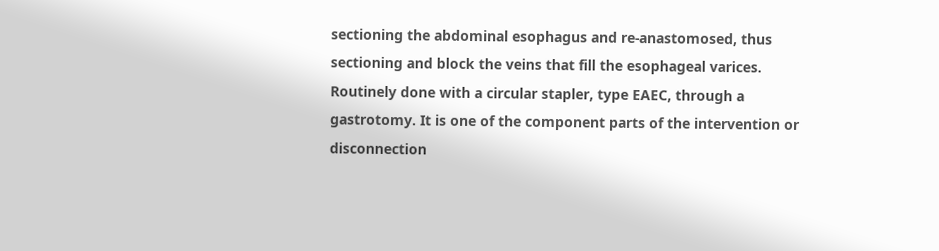sectioning the abdominal esophagus and re-anastomosed, thus sectioning and block the veins that fill the esophageal varices. Routinely done with a circular stapler, type EAEC, through a gastrotomy. It is one of the component parts of the intervention or disconnection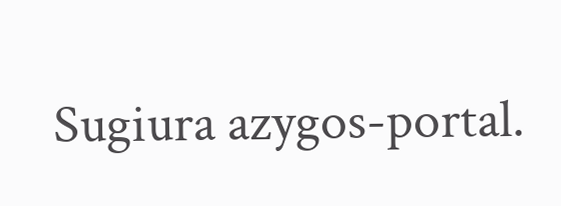Sugiura azygos-portal.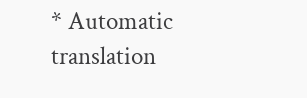* Automatic translation